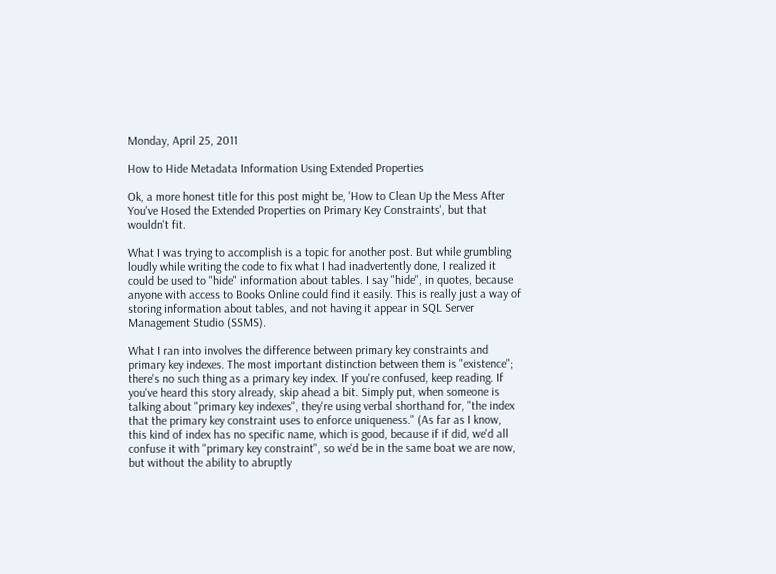Monday, April 25, 2011

How to Hide Metadata Information Using Extended Properties

Ok, a more honest title for this post might be, 'How to Clean Up the Mess After You've Hosed the Extended Properties on Primary Key Constraints', but that wouldn't fit.

What I was trying to accomplish is a topic for another post. But while grumbling loudly while writing the code to fix what I had inadvertently done, I realized it could be used to "hide" information about tables. I say "hide", in quotes, because anyone with access to Books Online could find it easily. This is really just a way of storing information about tables, and not having it appear in SQL Server Management Studio (SSMS).

What I ran into involves the difference between primary key constraints and primary key indexes. The most important distinction between them is "existence"; there's no such thing as a primary key index. If you're confused, keep reading. If you've heard this story already, skip ahead a bit. Simply put, when someone is talking about "primary key indexes", they're using verbal shorthand for, "the index that the primary key constraint uses to enforce uniqueness." (As far as I know, this kind of index has no specific name, which is good, because if if did, we'd all confuse it with "primary key constraint", so we'd be in the same boat we are now, but without the ability to abruptly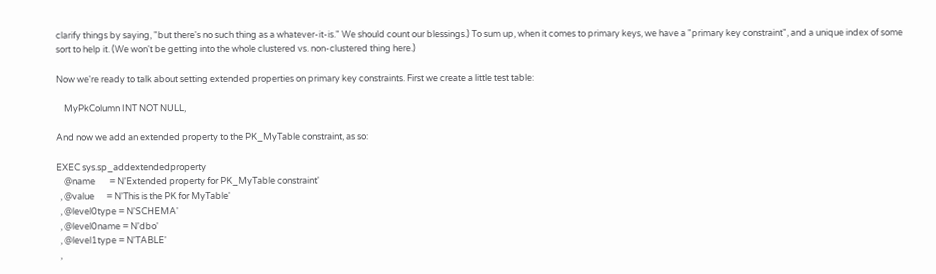clarify things by saying, "but there's no such thing as a whatever-it-is." We should count our blessings.) To sum up, when it comes to primary keys, we have a "primary key constraint", and a unique index of some sort to help it. (We won't be getting into the whole clustered vs. non-clustered thing here.)

Now we're ready to talk about setting extended properties on primary key constraints. First we create a little test table:

    MyPkColumn INT NOT NULL,

And now we add an extended property to the PK_MyTable constraint, as so:

EXEC sys.sp_addextendedproperty
    @name       = N'Extended property for PK_MyTable constraint'
  , @value      = N'This is the PK for MyTable'
  , @level0type = N'SCHEMA'
  , @level0name = N'dbo'
  , @level1type = N'TABLE'
  ,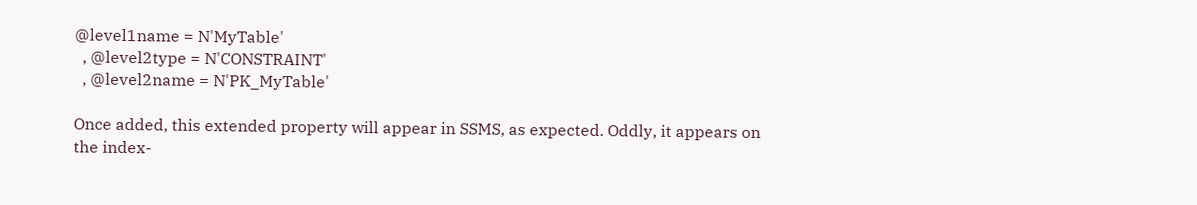@level1name = N'MyTable'
  , @level2type = N'CONSTRAINT'
  , @level2name = N'PK_MyTable'

Once added, this extended property will appear in SSMS, as expected. Oddly, it appears on the index-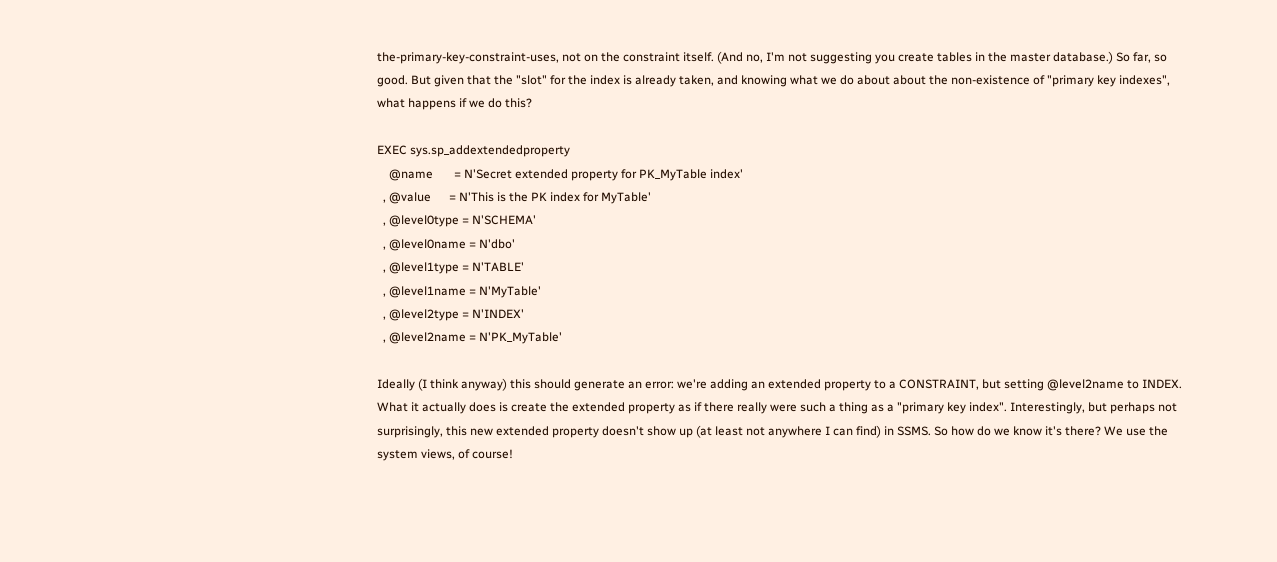the-primary-key-constraint-uses, not on the constraint itself. (And no, I'm not suggesting you create tables in the master database.) So far, so good. But given that the "slot" for the index is already taken, and knowing what we do about about the non-existence of "primary key indexes", what happens if we do this?

EXEC sys.sp_addextendedproperty
    @name       = N'Secret extended property for PK_MyTable index'
  , @value      = N'This is the PK index for MyTable'
  , @level0type = N'SCHEMA'
  , @level0name = N'dbo'
  , @level1type = N'TABLE'
  , @level1name = N'MyTable'
  , @level2type = N'INDEX'
  , @level2name = N'PK_MyTable'

Ideally (I think anyway) this should generate an error: we're adding an extended property to a CONSTRAINT, but setting @level2name to INDEX. What it actually does is create the extended property as if there really were such a thing as a "primary key index". Interestingly, but perhaps not surprisingly, this new extended property doesn't show up (at least not anywhere I can find) in SSMS. So how do we know it's there? We use the system views, of course!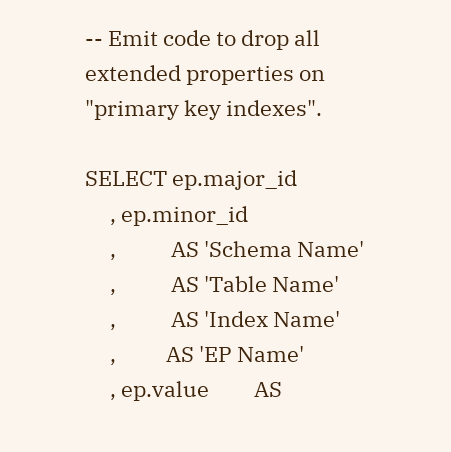-- Emit code to drop all extended properties on "primary key indexes".

SELECT ep.major_id
     , ep.minor_id
     ,           AS 'Schema Name'
     ,           AS 'Table Name'
     ,           AS 'Index Name'
     ,          AS 'EP Name'
     , ep.value         AS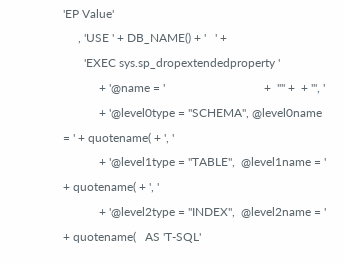'EP Value'
     , 'USE ' + DB_NAME() + '   ' +
       'EXEC sys.sp_dropextendedproperty '
            + '@name = '                                 +  '''' +  + ''', '
            + '@level0type = ''SCHEMA'', @level0name = ' + quotename( + ', '
            + '@level1type = ''TABLE'',  @level1name = ' + quotename( + ', '
            + '@level2type = ''INDEX'',  @level2name = ' + quotename(   AS 'T-SQL'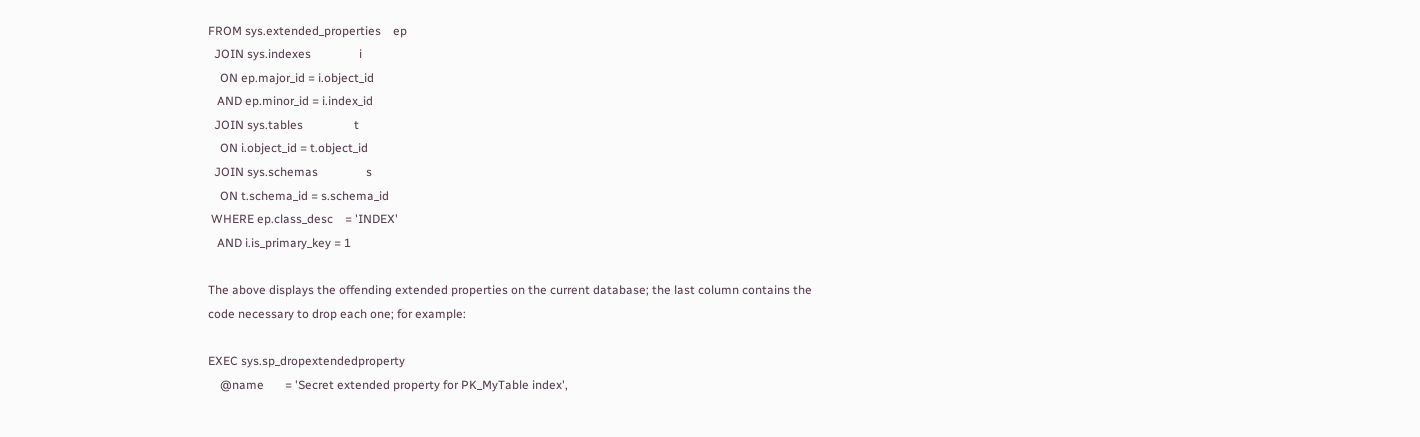FROM sys.extended_properties    ep
  JOIN sys.indexes                i
    ON ep.major_id = i.object_id
   AND ep.minor_id = i.index_id
  JOIN sys.tables                 t
    ON i.object_id = t.object_id
  JOIN sys.schemas                s
    ON t.schema_id = s.schema_id
 WHERE ep.class_desc    = 'INDEX'
   AND i.is_primary_key = 1

The above displays the offending extended properties on the current database; the last column contains the code necessary to drop each one; for example:

EXEC sys.sp_dropextendedproperty
    @name       = 'Secret extended property for PK_MyTable index',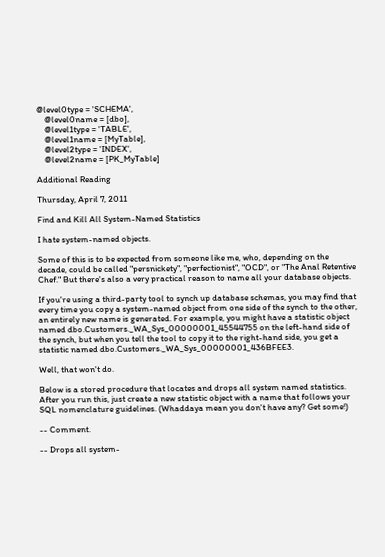@level0type = 'SCHEMA',
    @level0name = [dbo],
    @level1type = 'TABLE',
    @level1name = [MyTable],
    @level2type = 'INDEX',
    @level2name = [PK_MyTable]

Additional Reading

Thursday, April 7, 2011

Find and Kill All System-Named Statistics

I hate system-named objects.

Some of this is to be expected from someone like me, who, depending on the decade, could be called "persnickety", "perfectionist", "OCD", or "The Anal Retentive Chef." But there's also a very practical reason to name all your database objects.

If you're using a third-party tool to synch up database schemas, you may find that every time you copy a system-named object from one side of the synch to the other, an entirely new name is generated. For example, you might have a statistic object named dbo.Customers._WA_Sys_00000001_45544755 on the left-hand side of the synch, but when you tell the tool to copy it to the right-hand side, you get a statistic named dbo.Customers._WA_Sys_00000001_436BFEE3.

Well, that won't do.

Below is a stored procedure that locates and drops all system named statistics. After you run this, just create a new statistic object with a name that follows your SQL nomenclature guidelines. (Whaddaya mean you don't have any? Get some!)

-- Comment.

-- Drops all system-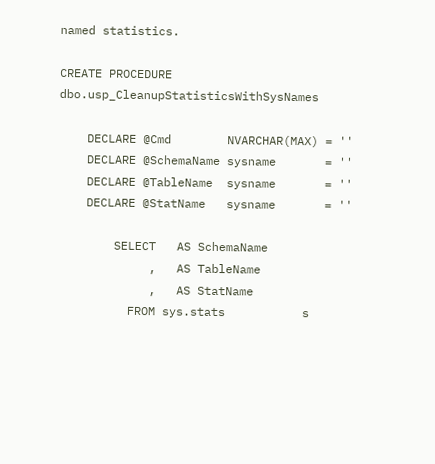named statistics.

CREATE PROCEDURE dbo.usp_CleanupStatisticsWithSysNames

    DECLARE @Cmd        NVARCHAR(MAX) = ''
    DECLARE @SchemaName sysname       = ''
    DECLARE @TableName  sysname       = ''
    DECLARE @StatName   sysname       = ''

        SELECT   AS SchemaName
             ,   AS TableName
             ,   AS StatName
          FROM sys.stats           s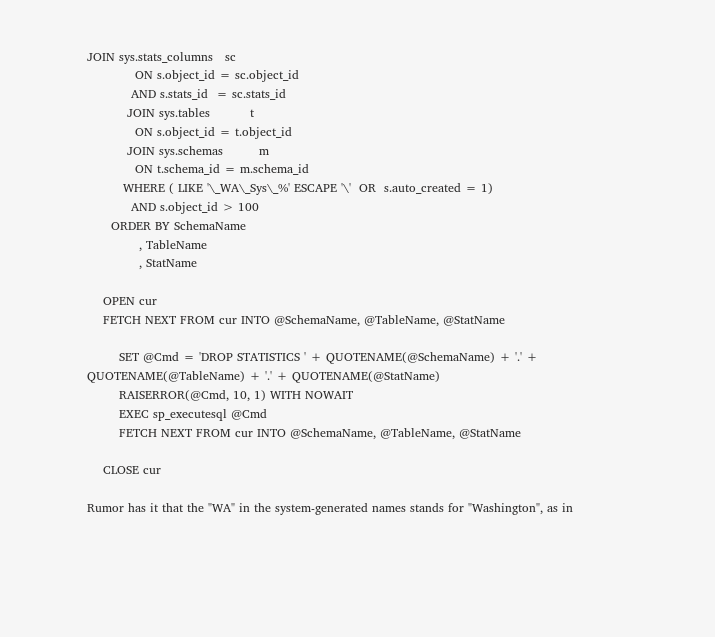JOIN sys.stats_columns   sc
            ON s.object_id = sc.object_id
           AND s.stats_id  = sc.stats_id
          JOIN sys.tables          t
            ON s.object_id = t.object_id
          JOIN sys.schemas         m
            ON t.schema_id = m.schema_id
         WHERE ( LIKE '\_WA\_Sys\_%' ESCAPE '\'  OR  s.auto_created = 1)
           AND s.object_id > 100
      ORDER BY SchemaName
             , TableName
             , StatName

    OPEN cur
    FETCH NEXT FROM cur INTO @SchemaName, @TableName, @StatName

        SET @Cmd = 'DROP STATISTICS ' + QUOTENAME(@SchemaName) + '.' + QUOTENAME(@TableName) + '.' + QUOTENAME(@StatName)
        RAISERROR(@Cmd, 10, 1) WITH NOWAIT
        EXEC sp_executesql @Cmd
        FETCH NEXT FROM cur INTO @SchemaName, @TableName, @StatName

    CLOSE cur

Rumor has it that the "WA" in the system-generated names stands for "Washington", as in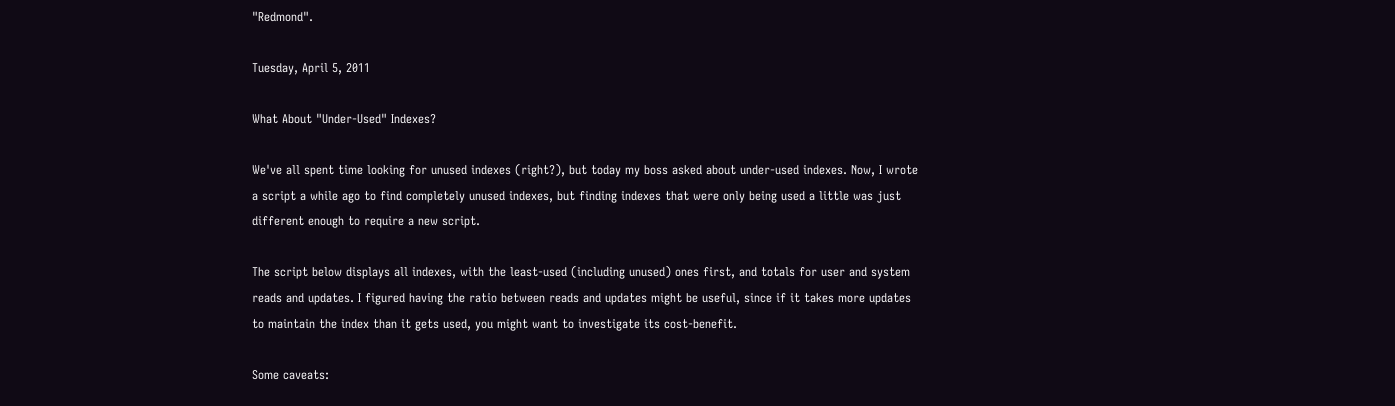"Redmond".

Tuesday, April 5, 2011

What About "Under-Used" Indexes?

We've all spent time looking for unused indexes (right?), but today my boss asked about under-used indexes. Now, I wrote a script a while ago to find completely unused indexes, but finding indexes that were only being used a little was just different enough to require a new script.

The script below displays all indexes, with the least-used (including unused) ones first, and totals for user and system reads and updates. I figured having the ratio between reads and updates might be useful, since if it takes more updates to maintain the index than it gets used, you might want to investigate its cost-benefit.

Some caveats: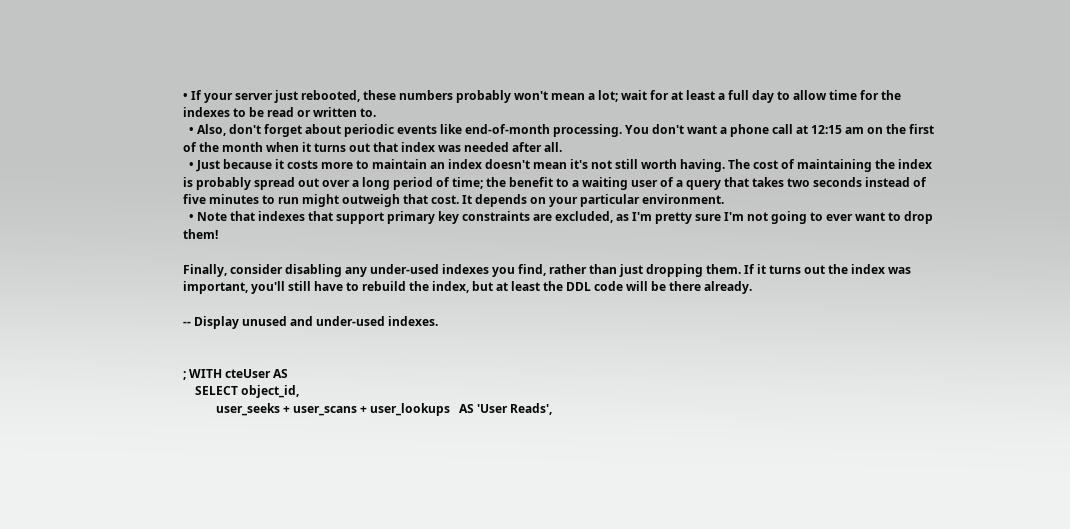• If your server just rebooted, these numbers probably won't mean a lot; wait for at least a full day to allow time for the indexes to be read or written to.
  • Also, don't forget about periodic events like end-of-month processing. You don't want a phone call at 12:15 am on the first of the month when it turns out that index was needed after all.
  • Just because it costs more to maintain an index doesn't mean it's not still worth having. The cost of maintaining the index is probably spread out over a long period of time; the benefit to a waiting user of a query that takes two seconds instead of five minutes to run might outweigh that cost. It depends on your particular environment.
  • Note that indexes that support primary key constraints are excluded, as I'm pretty sure I'm not going to ever want to drop them!

Finally, consider disabling any under-used indexes you find, rather than just dropping them. If it turns out the index was important, you'll still have to rebuild the index, but at least the DDL code will be there already.

-- Display unused and under-used indexes.


; WITH cteUser AS
    SELECT object_id,
           user_seeks + user_scans + user_lookups   AS 'User Reads',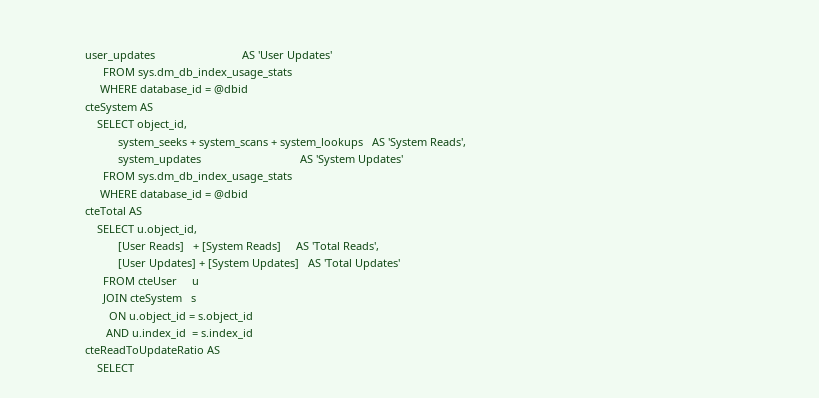user_updates                             AS 'User Updates'
      FROM sys.dm_db_index_usage_stats
     WHERE database_id = @dbid
cteSystem AS
    SELECT object_id,
           system_seeks + system_scans + system_lookups   AS 'System Reads',
           system_updates                                 AS 'System Updates'
      FROM sys.dm_db_index_usage_stats
     WHERE database_id = @dbid
cteTotal AS
    SELECT u.object_id,
           [User Reads]   + [System Reads]     AS 'Total Reads',
           [User Updates] + [System Updates]   AS 'Total Updates'
      FROM cteUser     u
      JOIN cteSystem   s
        ON u.object_id = s.object_id
       AND u.index_id  = s.index_id
cteReadToUpdateRatio AS
    SELECT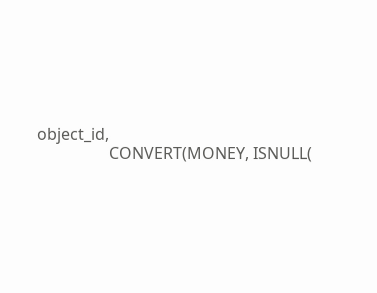object_id,
                  CONVERT(MONEY, ISNULL(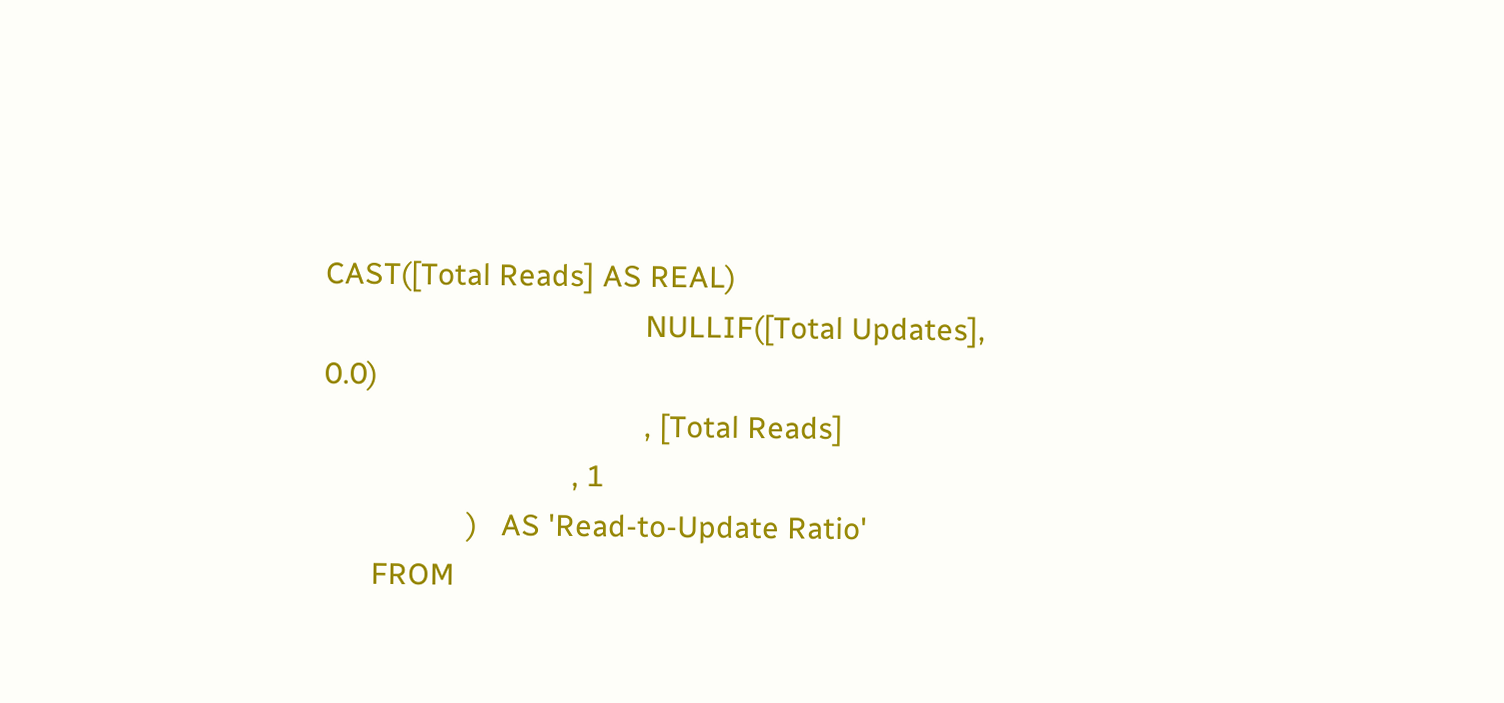CAST([Total Reads] AS REAL)
                                        NULLIF([Total Updates], 0.0)
                                        , [Total Reads]
                               , 1
                  )   AS 'Read-to-Update Ratio'
      FROM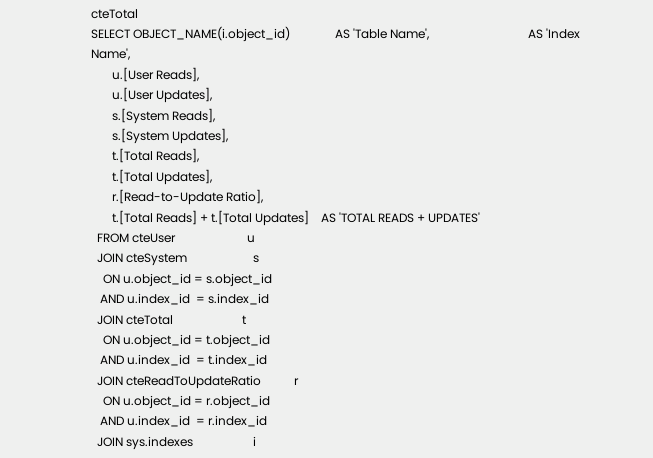cteTotal
SELECT OBJECT_NAME(i.object_id)               AS 'Table Name',                                 AS 'Index Name',
       u.[User Reads],
       u.[User Updates],
       s.[System Reads],
       s.[System Updates],
       t.[Total Reads],
       t.[Total Updates],
       r.[Read-to-Update Ratio],
       t.[Total Reads] + t.[Total Updates]    AS 'TOTAL READS + UPDATES'
  FROM cteUser                        u
  JOIN cteSystem                      s
    ON u.object_id = s.object_id
   AND u.index_id  = s.index_id
  JOIN cteTotal                       t
    ON u.object_id = t.object_id
   AND u.index_id  = t.index_id
  JOIN cteReadToUpdateRatio           r
    ON u.object_id = r.object_id
   AND u.index_id  = r.index_id
  JOIN sys.indexes                    i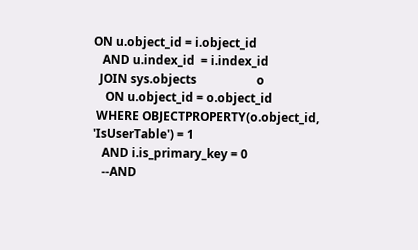ON u.object_id = i.object_id
   AND u.index_id  = i.index_id
  JOIN sys.objects                    o
    ON u.object_id = o.object_id
 WHERE OBJECTPROPERTY(o.object_id, 'IsUserTable') = 1
   AND i.is_primary_key = 0
   --AND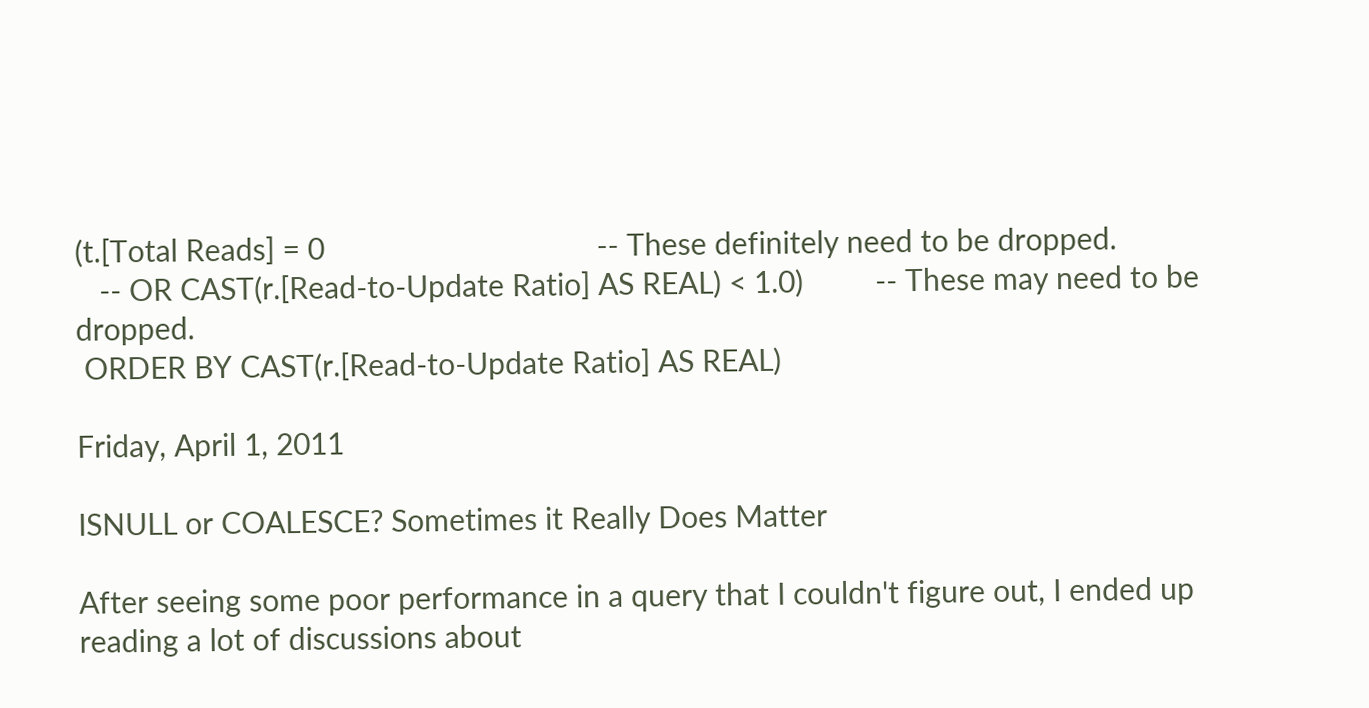(t.[Total Reads] = 0                                  -- These definitely need to be dropped.
   -- OR CAST(r.[Read-to-Update Ratio] AS REAL) < 1.0)         -- These may need to be dropped.
 ORDER BY CAST(r.[Read-to-Update Ratio] AS REAL)

Friday, April 1, 2011

ISNULL or COALESCE? Sometimes it Really Does Matter

After seeing some poor performance in a query that I couldn't figure out, I ended up reading a lot of discussions about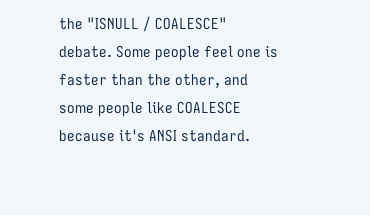the "ISNULL / COALESCE" debate. Some people feel one is faster than the other, and some people like COALESCE because it's ANSI standard.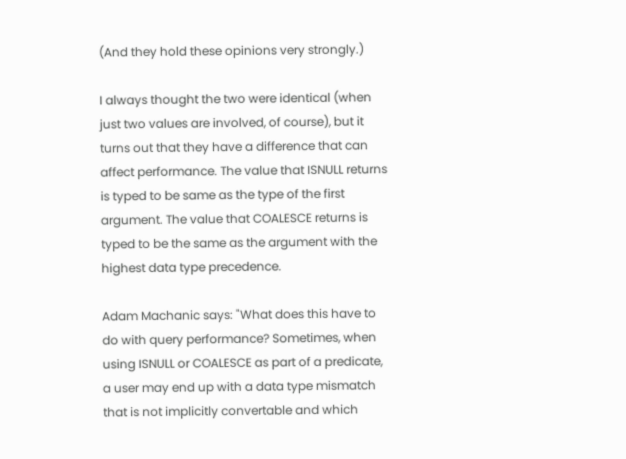(And they hold these opinions very strongly.)

I always thought the two were identical (when just two values are involved, of course), but it turns out that they have a difference that can affect performance. The value that ISNULL returns is typed to be same as the type of the first argument. The value that COALESCE returns is typed to be the same as the argument with the highest data type precedence.

Adam Machanic says: "What does this have to do with query performance? Sometimes, when using ISNULL or COALESCE as part of a predicate, a user may end up with a data type mismatch that is not implicitly convertable and which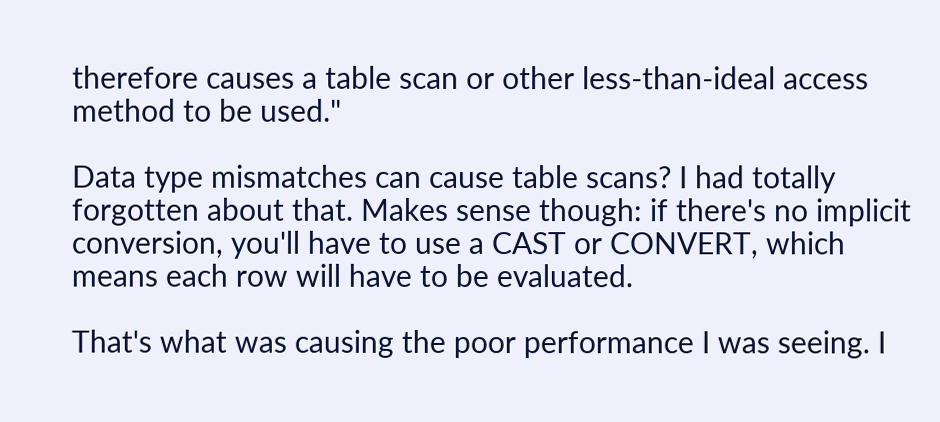therefore causes a table scan or other less-than-ideal access method to be used."

Data type mismatches can cause table scans? I had totally forgotten about that. Makes sense though: if there's no implicit conversion, you'll have to use a CAST or CONVERT, which means each row will have to be evaluated.

That's what was causing the poor performance I was seeing. I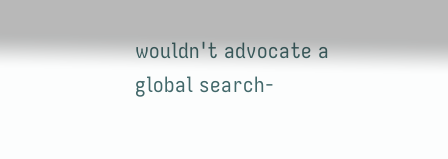wouldn't advocate a global search-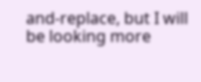and-replace, but I will be looking more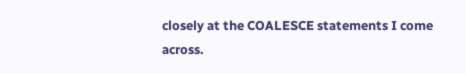closely at the COALESCE statements I come across.